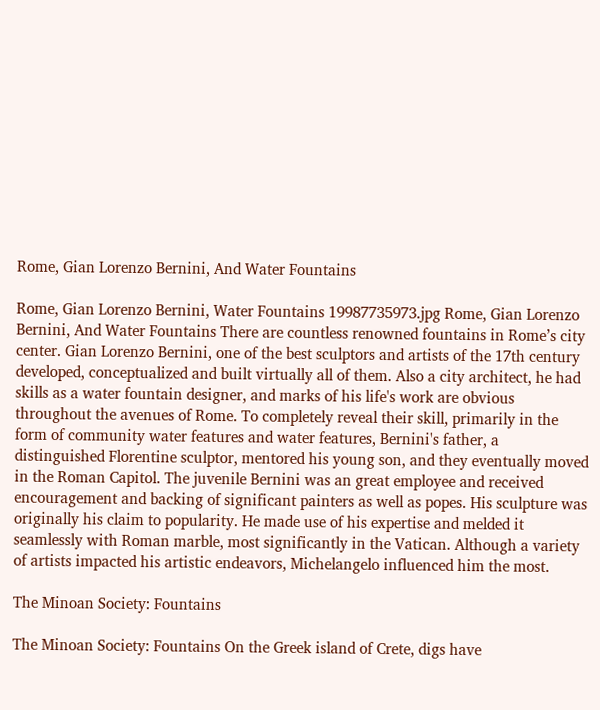Rome, Gian Lorenzo Bernini, And Water Fountains

Rome, Gian Lorenzo Bernini, Water Fountains 19987735973.jpg Rome, Gian Lorenzo Bernini, And Water Fountains There are countless renowned fountains in Rome’s city center. Gian Lorenzo Bernini, one of the best sculptors and artists of the 17th century developed, conceptualized and built virtually all of them. Also a city architect, he had skills as a water fountain designer, and marks of his life's work are obvious throughout the avenues of Rome. To completely reveal their skill, primarily in the form of community water features and water features, Bernini's father, a distinguished Florentine sculptor, mentored his young son, and they eventually moved in the Roman Capitol. The juvenile Bernini was an great employee and received encouragement and backing of significant painters as well as popes. His sculpture was originally his claim to popularity. He made use of his expertise and melded it seamlessly with Roman marble, most significantly in the Vatican. Although a variety of artists impacted his artistic endeavors, Michelangelo influenced him the most.

The Minoan Society: Fountains

The Minoan Society: Fountains On the Greek island of Crete, digs have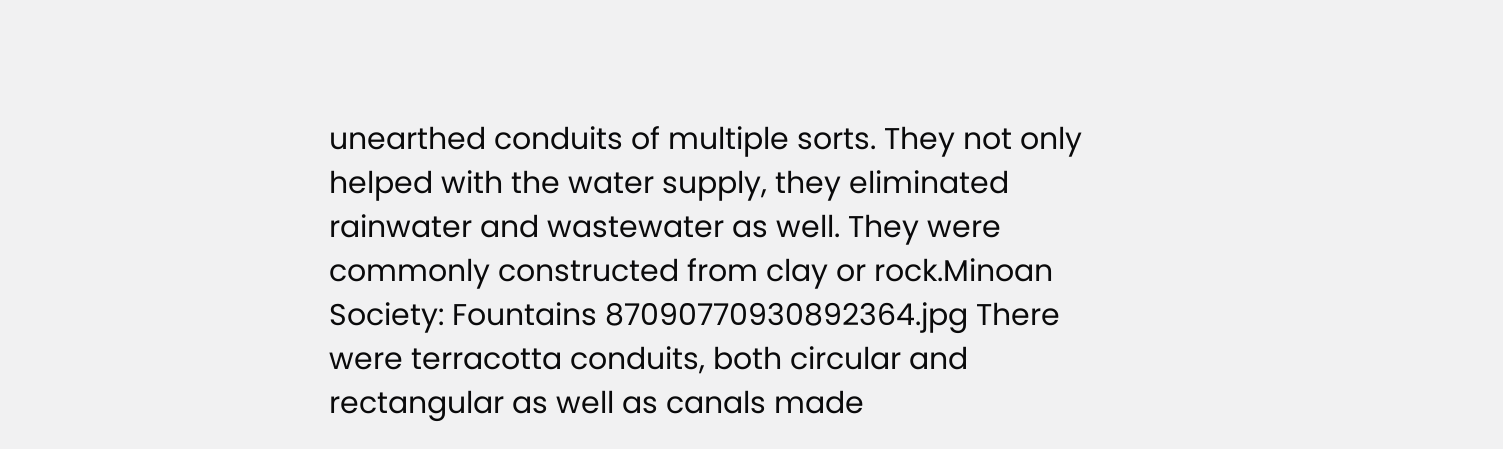unearthed conduits of multiple sorts. They not only helped with the water supply, they eliminated rainwater and wastewater as well. They were commonly constructed from clay or rock.Minoan Society: Fountains 87090770930892364.jpg There were terracotta conduits, both circular and rectangular as well as canals made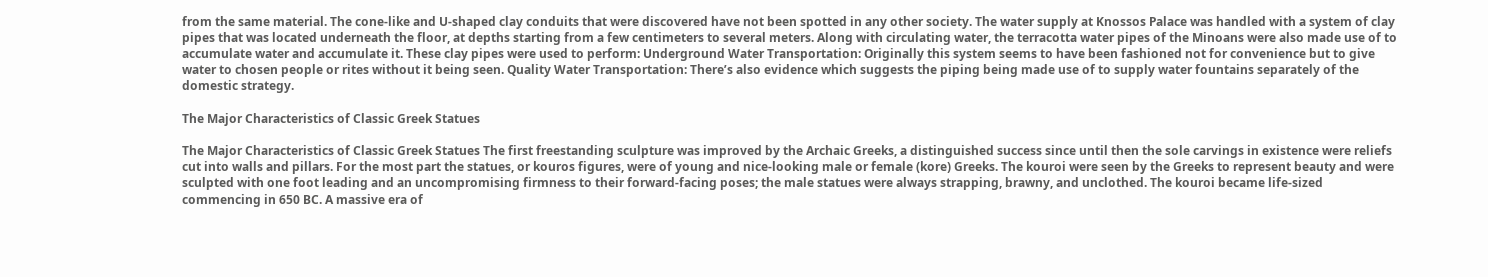from the same material. The cone-like and U-shaped clay conduits that were discovered have not been spotted in any other society. The water supply at Knossos Palace was handled with a system of clay pipes that was located underneath the floor, at depths starting from a few centimeters to several meters. Along with circulating water, the terracotta water pipes of the Minoans were also made use of to accumulate water and accumulate it. These clay pipes were used to perform: Underground Water Transportation: Originally this system seems to have been fashioned not for convenience but to give water to chosen people or rites without it being seen. Quality Water Transportation: There’s also evidence which suggests the piping being made use of to supply water fountains separately of the domestic strategy.

The Major Characteristics of Classic Greek Statues

The Major Characteristics of Classic Greek Statues The first freestanding sculpture was improved by the Archaic Greeks, a distinguished success since until then the sole carvings in existence were reliefs cut into walls and pillars. For the most part the statues, or kouros figures, were of young and nice-looking male or female (kore) Greeks. The kouroi were seen by the Greeks to represent beauty and were sculpted with one foot leading and an uncompromising firmness to their forward-facing poses; the male statues were always strapping, brawny, and unclothed. The kouroi became life-sized commencing in 650 BC. A massive era of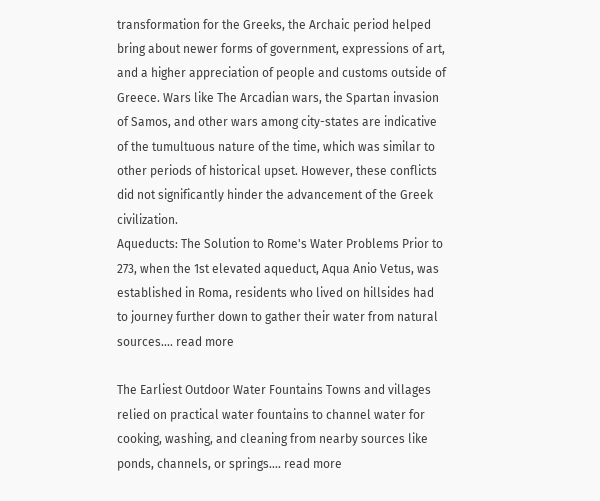transformation for the Greeks, the Archaic period helped bring about newer forms of government, expressions of art, and a higher appreciation of people and customs outside of Greece. Wars like The Arcadian wars, the Spartan invasion of Samos, and other wars among city-states are indicative of the tumultuous nature of the time, which was similar to other periods of historical upset. However, these conflicts did not significantly hinder the advancement of the Greek civilization.
Aqueducts: The Solution to Rome's Water Problems Prior to 273, when the 1st elevated aqueduct, Aqua Anio Vetus, was established in Roma, residents who lived on hillsides had to journey further down to gather their water from natural sources.... read more

The Earliest Outdoor Water Fountains Towns and villages relied on practical water fountains to channel water for cooking, washing, and cleaning from nearby sources like ponds, channels, or springs.... read more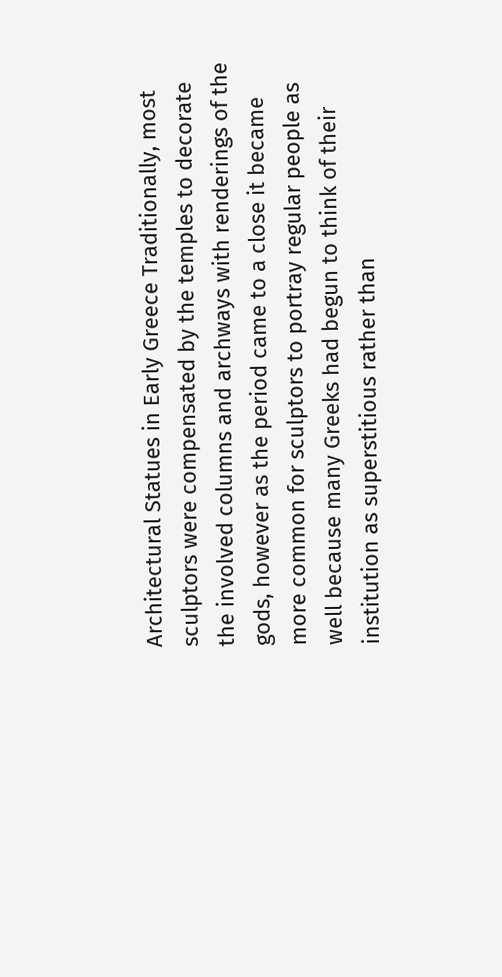Architectural Statues in Early Greece Traditionally, most sculptors were compensated by the temples to decorate the involved columns and archways with renderings of the gods, however as the period came to a close it became more common for sculptors to portray regular people as well because many Greeks had begun to think of their institution as superstitious rather than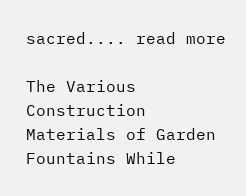sacred.... read more

The Various Construction Materials of Garden Fountains While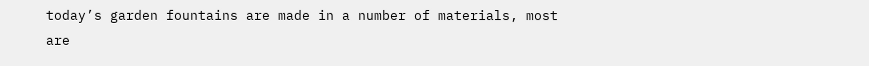today’s garden fountains are made in a number of materials, most are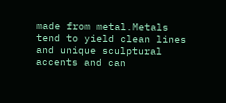made from metal.Metals tend to yield clean lines and unique sculptural accents and can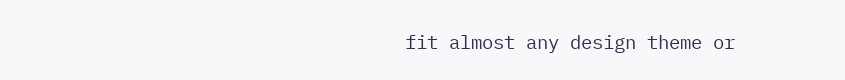fit almost any design theme or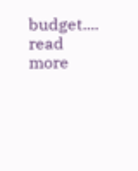budget.... read more